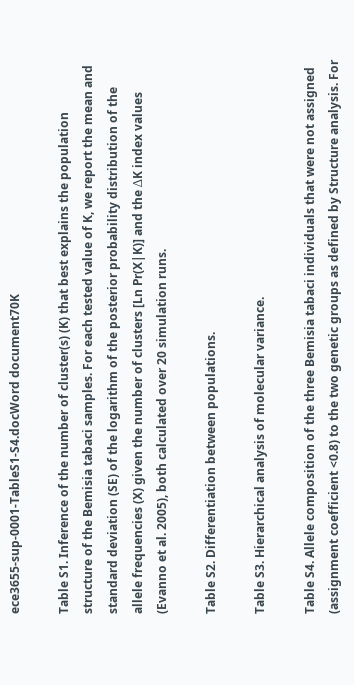ece3655-sup-0001-TableS1-S4.docWord document70K

Table S1. Inference of the number of cluster(s) (K) that best explains the population structure of the Bemisia tabaci samples. For each tested value of K, we report the mean and standard deviation (SE) of the logarithm of the posterior probability distribution of the allele frequencies (X) given the number of clusters [Ln Pr(X|K)] and the ΔK index values (Evanno et al. 2005), both calculated over 20 simulation runs.

Table S2. Differentiation between populations.

Table S3. Hierarchical analysis of molecular variance.

Table S4. Allele composition of the three Bemisia tabaci individuals that were not assigned (assignment coefficient <0.8) to the two genetic groups as defined by Structure analysis. For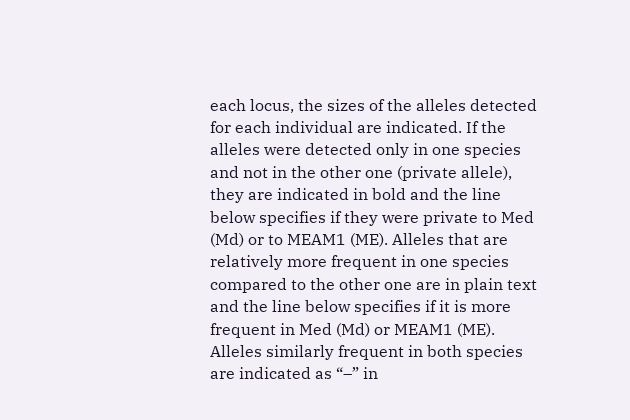each locus, the sizes of the alleles detected for each individual are indicated. If the alleles were detected only in one species and not in the other one (private allele), they are indicated in bold and the line below specifies if they were private to Med (Md) or to MEAM1 (ME). Alleles that are relatively more frequent in one species compared to the other one are in plain text and the line below specifies if it is more frequent in Med (Md) or MEAM1 (ME). Alleles similarly frequent in both species are indicated as “–” in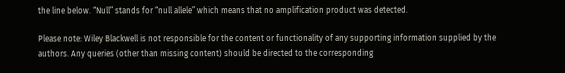the line below. “Null” stands for “null allele” which means that no amplification product was detected.

Please note: Wiley Blackwell is not responsible for the content or functionality of any supporting information supplied by the authors. Any queries (other than missing content) should be directed to the corresponding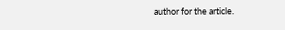author for the article.